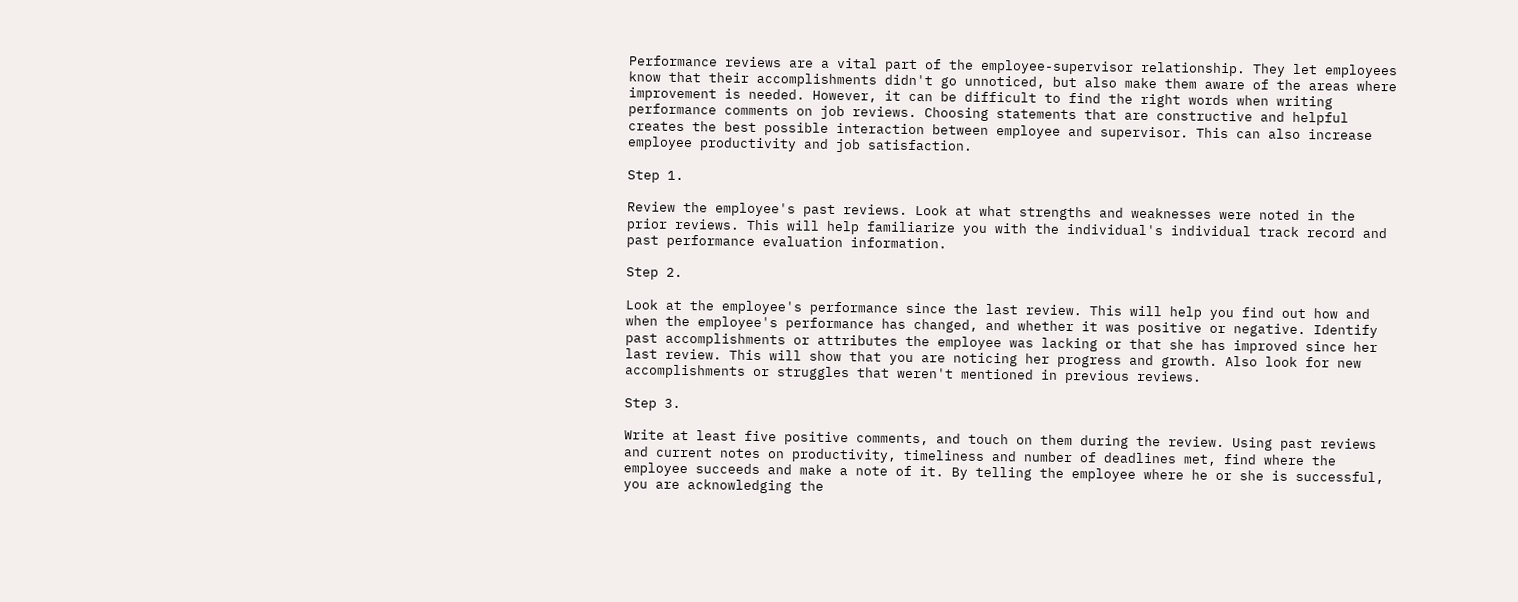Performance reviews are a vital part of the employee-supervisor relationship. They let employees know that their accomplishments didn't go unnoticed, but also make them aware of the areas where improvement is needed. However, it can be difficult to find the right words when writing performance comments on job reviews. Choosing statements that are constructive and helpful creates the best possible interaction between employee and supervisor. This can also increase employee productivity and job satisfaction.

Step 1.

Review the employee's past reviews. Look at what strengths and weaknesses were noted in the prior reviews. This will help familiarize you with the individual's individual track record and past performance evaluation information.

Step 2.

Look at the employee's performance since the last review. This will help you find out how and when the employee's performance has changed, and whether it was positive or negative. Identify past accomplishments or attributes the employee was lacking or that she has improved since her last review. This will show that you are noticing her progress and growth. Also look for new accomplishments or struggles that weren't mentioned in previous reviews.

Step 3.

Write at least five positive comments, and touch on them during the review. Using past reviews and current notes on productivity, timeliness and number of deadlines met, find where the employee succeeds and make a note of it. By telling the employee where he or she is successful, you are acknowledging the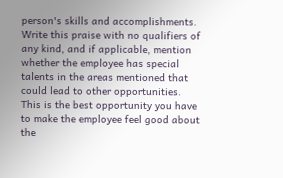person's skills and accomplishments. Write this praise with no qualifiers of any kind, and if applicable, mention whether the employee has special talents in the areas mentioned that could lead to other opportunities. This is the best opportunity you have to make the employee feel good about the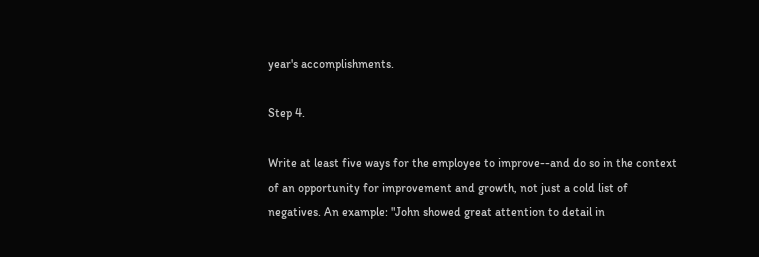year's accomplishments.

Step 4.

Write at least five ways for the employee to improve--and do so in the context of an opportunity for improvement and growth, not just a cold list of negatives. An example: "John showed great attention to detail in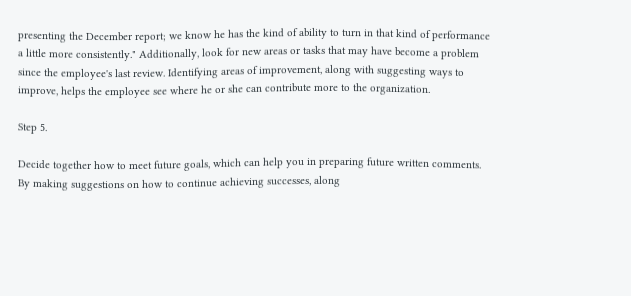presenting the December report; we know he has the kind of ability to turn in that kind of performance a little more consistently." Additionally, look for new areas or tasks that may have become a problem since the employee's last review. Identifying areas of improvement, along with suggesting ways to improve, helps the employee see where he or she can contribute more to the organization.

Step 5.

Decide together how to meet future goals, which can help you in preparing future written comments. By making suggestions on how to continue achieving successes, along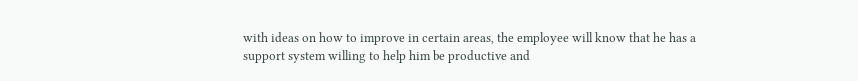with ideas on how to improve in certain areas, the employee will know that he has a support system willing to help him be productive and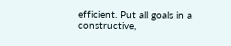efficient. Put all goals in a constructive,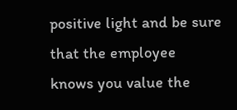positive light and be sure that the employee knows you value the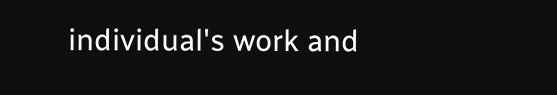individual's work and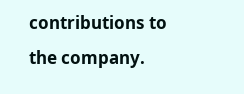contributions to the company.